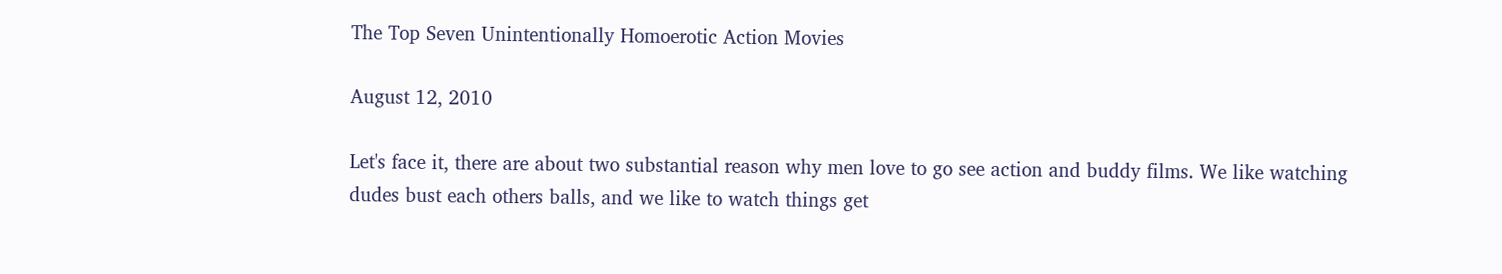The Top Seven Unintentionally Homoerotic Action Movies

August 12, 2010

Let's face it, there are about two substantial reason why men love to go see action and buddy films. We like watching dudes bust each others balls, and we like to watch things get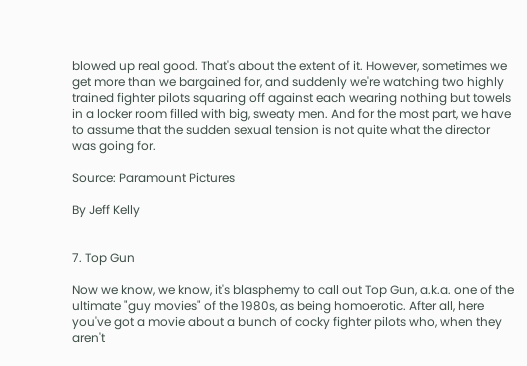blowed up real good. That's about the extent of it. However, sometimes we get more than we bargained for, and suddenly we're watching two highly trained fighter pilots squaring off against each wearing nothing but towels in a locker room filled with big, sweaty men. And for the most part, we have to assume that the sudden sexual tension is not quite what the director was going for.

Source: Paramount Pictures

By Jeff Kelly


7. Top Gun

Now we know, we know, it's blasphemy to call out Top Gun, a.k.a. one of the ultimate "guy movies" of the 1980s, as being homoerotic. After all, here you've got a movie about a bunch of cocky fighter pilots who, when they aren't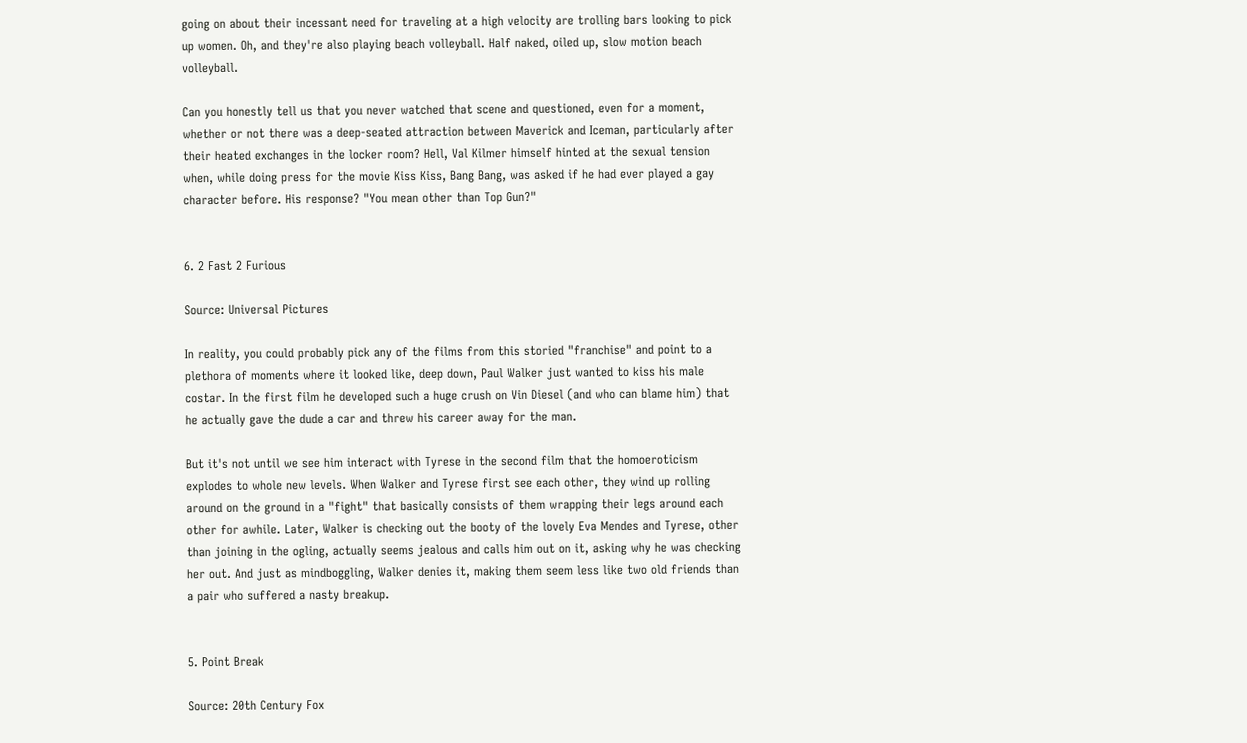going on about their incessant need for traveling at a high velocity are trolling bars looking to pick up women. Oh, and they're also playing beach volleyball. Half naked, oiled up, slow motion beach volleyball.

Can you honestly tell us that you never watched that scene and questioned, even for a moment, whether or not there was a deep-seated attraction between Maverick and Iceman, particularly after their heated exchanges in the locker room? Hell, Val Kilmer himself hinted at the sexual tension when, while doing press for the movie Kiss Kiss, Bang Bang, was asked if he had ever played a gay character before. His response? "You mean other than Top Gun?"


6. 2 Fast 2 Furious

Source: Universal Pictures

In reality, you could probably pick any of the films from this storied "franchise" and point to a plethora of moments where it looked like, deep down, Paul Walker just wanted to kiss his male costar. In the first film he developed such a huge crush on Vin Diesel (and who can blame him) that he actually gave the dude a car and threw his career away for the man.

But it's not until we see him interact with Tyrese in the second film that the homoeroticism explodes to whole new levels. When Walker and Tyrese first see each other, they wind up rolling around on the ground in a "fight" that basically consists of them wrapping their legs around each other for awhile. Later, Walker is checking out the booty of the lovely Eva Mendes and Tyrese, other than joining in the ogling, actually seems jealous and calls him out on it, asking why he was checking her out. And just as mindboggling, Walker denies it, making them seem less like two old friends than a pair who suffered a nasty breakup.


5. Point Break

Source: 20th Century Fox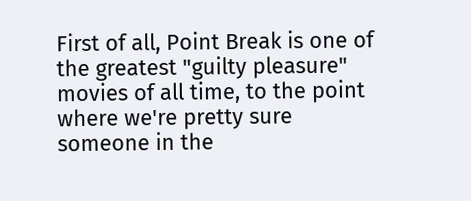First of all, Point Break is one of the greatest "guilty pleasure" movies of all time, to the point where we're pretty sure someone in the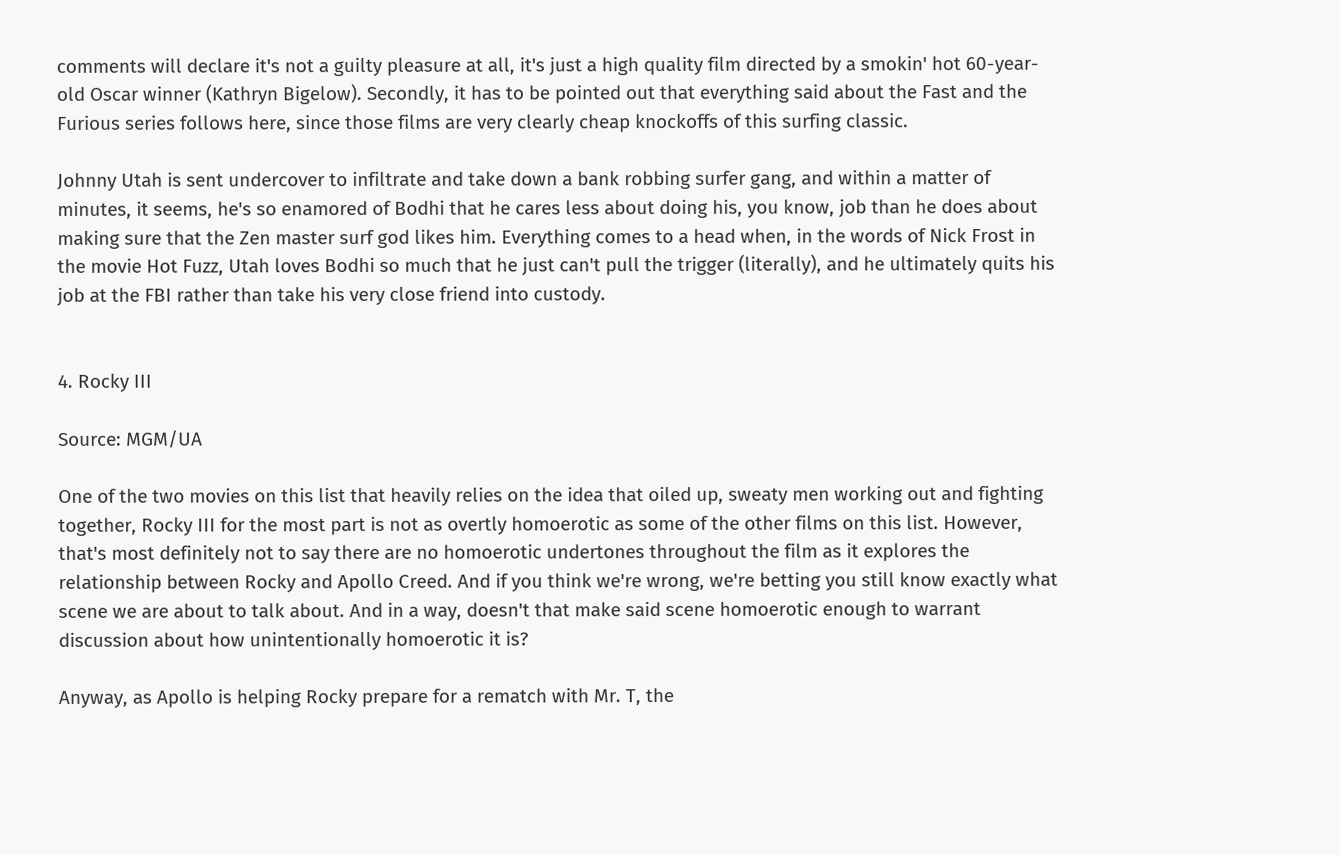comments will declare it's not a guilty pleasure at all, it's just a high quality film directed by a smokin' hot 60-year-old Oscar winner (Kathryn Bigelow). Secondly, it has to be pointed out that everything said about the Fast and the Furious series follows here, since those films are very clearly cheap knockoffs of this surfing classic.

Johnny Utah is sent undercover to infiltrate and take down a bank robbing surfer gang, and within a matter of minutes, it seems, he's so enamored of Bodhi that he cares less about doing his, you know, job than he does about making sure that the Zen master surf god likes him. Everything comes to a head when, in the words of Nick Frost in the movie Hot Fuzz, Utah loves Bodhi so much that he just can't pull the trigger (literally), and he ultimately quits his job at the FBI rather than take his very close friend into custody.


4. Rocky III

Source: MGM/UA

One of the two movies on this list that heavily relies on the idea that oiled up, sweaty men working out and fighting together, Rocky III for the most part is not as overtly homoerotic as some of the other films on this list. However, that's most definitely not to say there are no homoerotic undertones throughout the film as it explores the relationship between Rocky and Apollo Creed. And if you think we're wrong, we're betting you still know exactly what scene we are about to talk about. And in a way, doesn't that make said scene homoerotic enough to warrant discussion about how unintentionally homoerotic it is?

Anyway, as Apollo is helping Rocky prepare for a rematch with Mr. T, the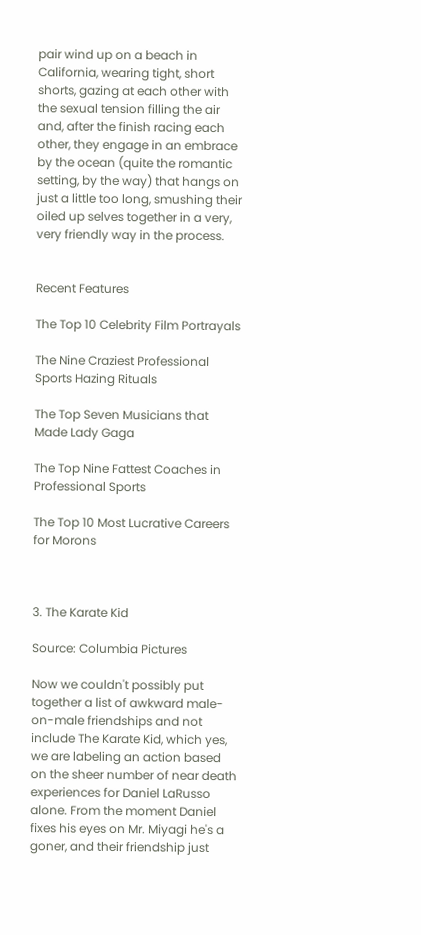pair wind up on a beach in California, wearing tight, short shorts, gazing at each other with the sexual tension filling the air and, after the finish racing each other, they engage in an embrace by the ocean (quite the romantic setting, by the way) that hangs on just a little too long, smushing their oiled up selves together in a very, very friendly way in the process.


Recent Features

The Top 10 Celebrity Film Portrayals

The Nine Craziest Professional Sports Hazing Rituals

The Top Seven Musicians that Made Lady Gaga

The Top Nine Fattest Coaches in Professional Sports

The Top 10 Most Lucrative Careers for Morons



3. The Karate Kid

Source: Columbia Pictures

Now we couldn't possibly put together a list of awkward male-on-male friendships and not include The Karate Kid, which yes, we are labeling an action based on the sheer number of near death experiences for Daniel LaRusso alone. From the moment Daniel fixes his eyes on Mr. Miyagi he's a goner, and their friendship just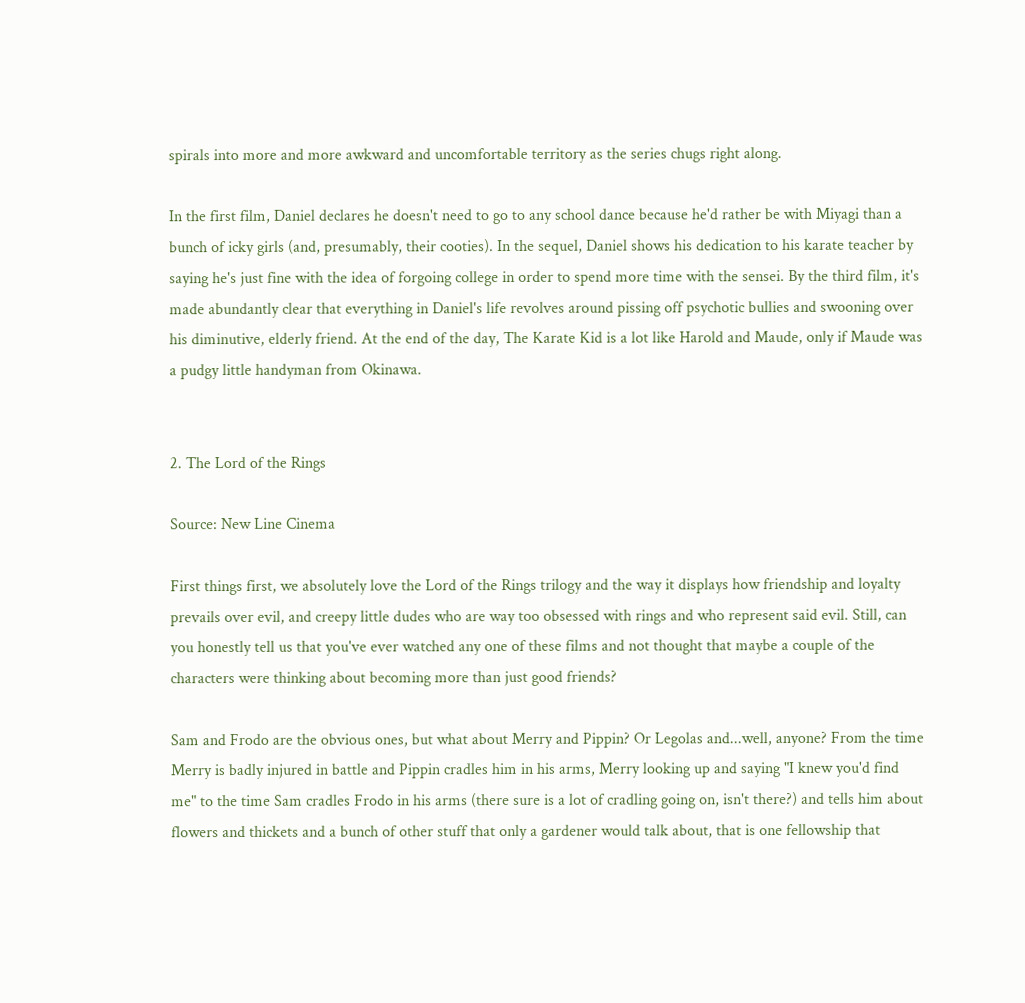spirals into more and more awkward and uncomfortable territory as the series chugs right along.

In the first film, Daniel declares he doesn't need to go to any school dance because he'd rather be with Miyagi than a bunch of icky girls (and, presumably, their cooties). In the sequel, Daniel shows his dedication to his karate teacher by saying he's just fine with the idea of forgoing college in order to spend more time with the sensei. By the third film, it's made abundantly clear that everything in Daniel's life revolves around pissing off psychotic bullies and swooning over his diminutive, elderly friend. At the end of the day, The Karate Kid is a lot like Harold and Maude, only if Maude was a pudgy little handyman from Okinawa.


2. The Lord of the Rings

Source: New Line Cinema

First things first, we absolutely love the Lord of the Rings trilogy and the way it displays how friendship and loyalty prevails over evil, and creepy little dudes who are way too obsessed with rings and who represent said evil. Still, can you honestly tell us that you've ever watched any one of these films and not thought that maybe a couple of the characters were thinking about becoming more than just good friends?

Sam and Frodo are the obvious ones, but what about Merry and Pippin? Or Legolas and...well, anyone? From the time Merry is badly injured in battle and Pippin cradles him in his arms, Merry looking up and saying "I knew you'd find me" to the time Sam cradles Frodo in his arms (there sure is a lot of cradling going on, isn't there?) and tells him about flowers and thickets and a bunch of other stuff that only a gardener would talk about, that is one fellowship that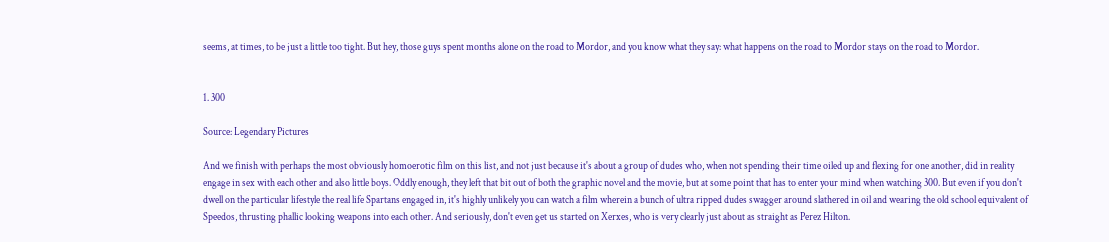seems, at times, to be just a little too tight. But hey, those guys spent months alone on the road to Mordor, and you know what they say: what happens on the road to Mordor stays on the road to Mordor.


1. 300

Source: Legendary Pictures

And we finish with perhaps the most obviously homoerotic film on this list, and not just because it's about a group of dudes who, when not spending their time oiled up and flexing for one another, did in reality engage in sex with each other and also little boys. Oddly enough, they left that bit out of both the graphic novel and the movie, but at some point that has to enter your mind when watching 300. But even if you don't dwell on the particular lifestyle the real life Spartans engaged in, it's highly unlikely you can watch a film wherein a bunch of ultra ripped dudes swagger around slathered in oil and wearing the old school equivalent of Speedos, thrusting phallic looking weapons into each other. And seriously, don't even get us started on Xerxes, who is very clearly just about as straight as Perez Hilton.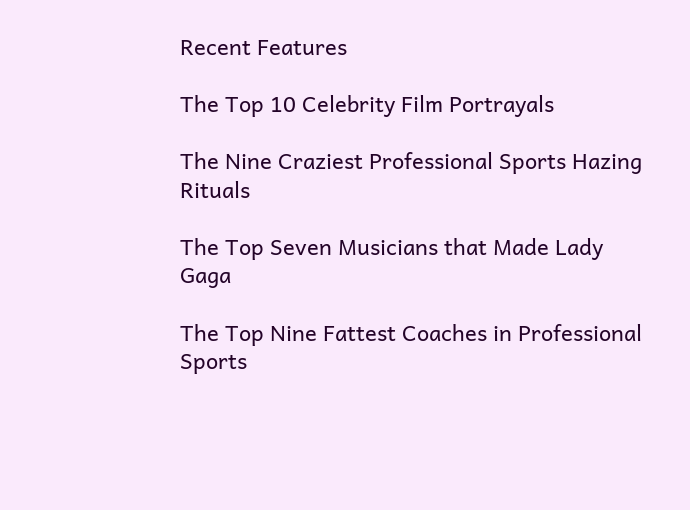Recent Features

The Top 10 Celebrity Film Portrayals

The Nine Craziest Professional Sports Hazing Rituals

The Top Seven Musicians that Made Lady Gaga

The Top Nine Fattest Coaches in Professional Sports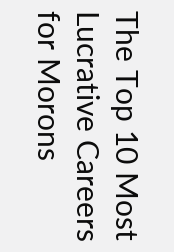The Top 10 Most Lucrative Careers for Morons